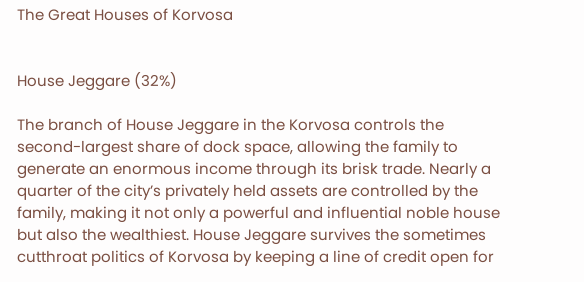The Great Houses of Korvosa


House Jeggare (32%)

The branch of House Jeggare in the Korvosa controls the second-largest share of dock space, allowing the family to generate an enormous income through its brisk trade. Nearly a quarter of the city’s privately held assets are controlled by the family, making it not only a powerful and influential noble house but also the wealthiest. House Jeggare survives the sometimes cutthroat politics of Korvosa by keeping a line of credit open for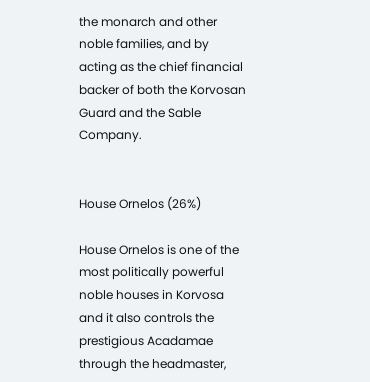the monarch and other noble families, and by acting as the chief financial backer of both the Korvosan Guard and the Sable Company.


House Ornelos (26%)

House Ornelos is one of the most politically powerful noble houses in Korvosa and it also controls the prestigious Acadamae through the headmaster,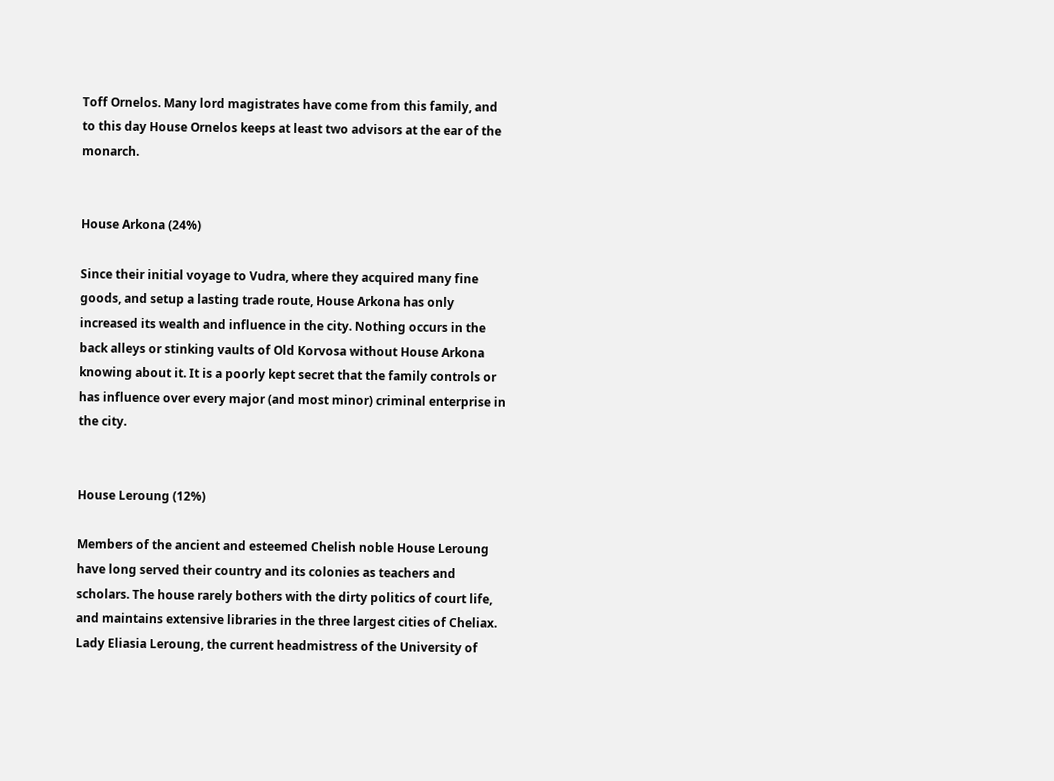Toff Ornelos. Many lord magistrates have come from this family, and to this day House Ornelos keeps at least two advisors at the ear of the monarch.


House Arkona (24%)

Since their initial voyage to Vudra, where they acquired many fine goods, and setup a lasting trade route, House Arkona has only increased its wealth and influence in the city. Nothing occurs in the back alleys or stinking vaults of Old Korvosa without House Arkona knowing about it. It is a poorly kept secret that the family controls or has influence over every major (and most minor) criminal enterprise in the city.


House Leroung (12%)

Members of the ancient and esteemed Chelish noble House Leroung have long served their country and its colonies as teachers and scholars. The house rarely bothers with the dirty politics of court life, and maintains extensive libraries in the three largest cities of Cheliax. Lady Eliasia Leroung, the current headmistress of the University of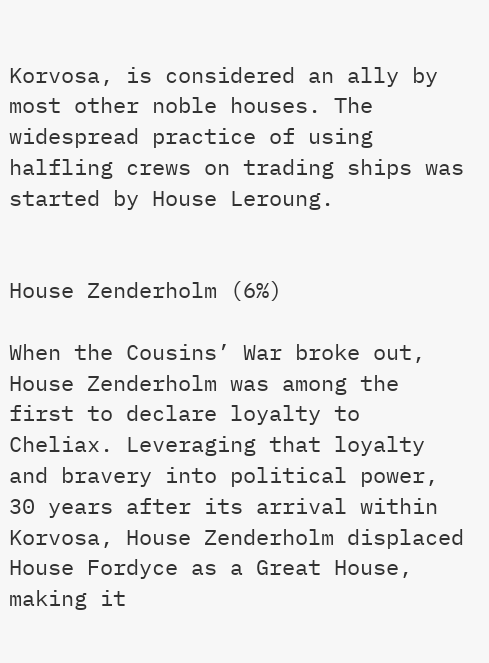Korvosa, is considered an ally by most other noble houses. The widespread practice of using halfling crews on trading ships was started by House Leroung.


House Zenderholm (6%)

When the Cousins’ War broke out, House Zenderholm was among the first to declare loyalty to Cheliax. Leveraging that loyalty and bravery into political power, 30 years after its arrival within Korvosa, House Zenderholm displaced House Fordyce as a Great House, making it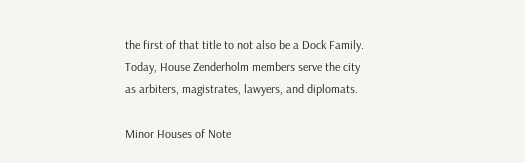the first of that title to not also be a Dock Family. Today, House Zenderholm members serve the city as arbiters, magistrates, lawyers, and diplomats.

Minor Houses of Note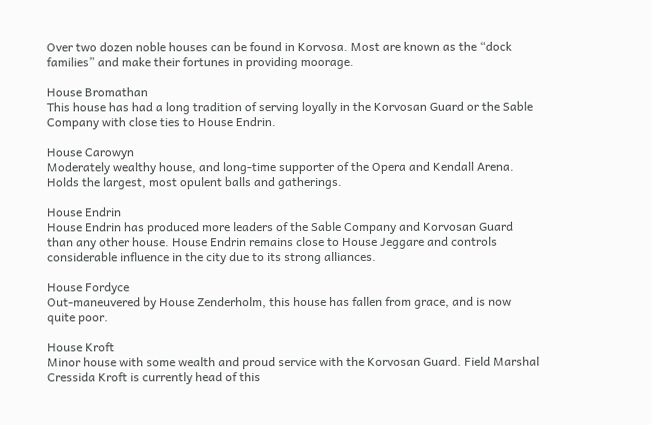Over two dozen noble houses can be found in Korvosa. Most are known as the “dock families” and make their fortunes in providing moorage.

House Bromathan
This house has had a long tradition of serving loyally in the Korvosan Guard or the Sable Company with close ties to House Endrin.

House Carowyn
Moderately wealthy house, and long-time supporter of the Opera and Kendall Arena. Holds the largest, most opulent balls and gatherings.

House Endrin
House Endrin has produced more leaders of the Sable Company and Korvosan Guard than any other house. House Endrin remains close to House Jeggare and controls considerable influence in the city due to its strong alliances.

House Fordyce
Out-maneuvered by House Zenderholm, this house has fallen from grace, and is now quite poor.

House Kroft
Minor house with some wealth and proud service with the Korvosan Guard. Field Marshal Cressida Kroft is currently head of this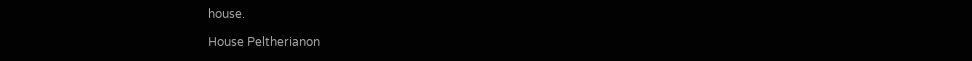house.

House Peltherianon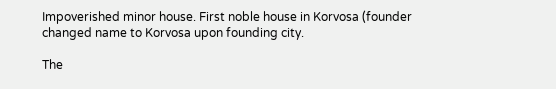Impoverished minor house. First noble house in Korvosa (founder changed name to Korvosa upon founding city.

The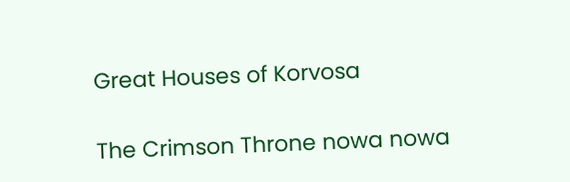Great Houses of Korvosa

The Crimson Throne nowa nowa